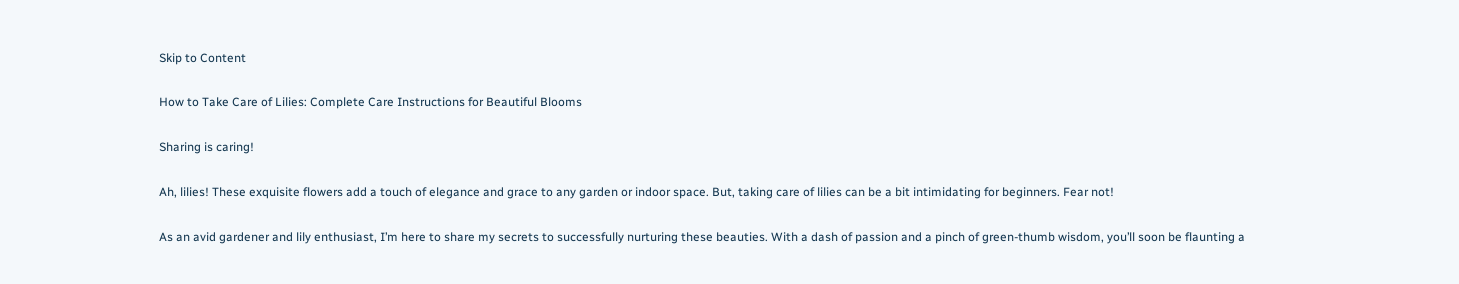Skip to Content

How to Take Care of Lilies: Complete Care Instructions for Beautiful Blooms

Sharing is caring!

Ah, lilies! These exquisite flowers add a touch of elegance and grace to any garden or indoor space. But, taking care of lilies can be a bit intimidating for beginners. Fear not!

As an avid gardener and lily enthusiast, I’m here to share my secrets to successfully nurturing these beauties. With a dash of passion and a pinch of green-thumb wisdom, you’ll soon be flaunting a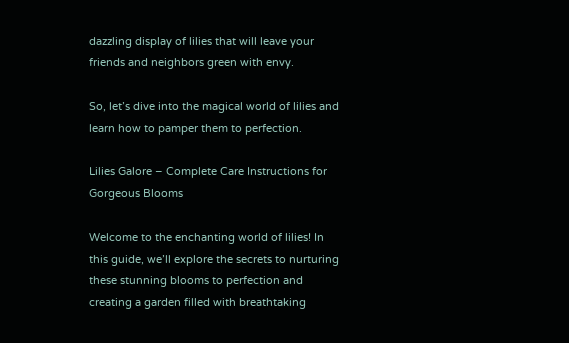dazzling display of lilies that will leave your friends and neighbors green with envy.

So, let’s dive into the magical world of lilies and learn how to pamper them to perfection.

Lilies Galore – Complete Care Instructions for Gorgeous Blooms

Welcome to the enchanting world of lilies! In this guide, we’ll explore the secrets to nurturing these stunning blooms to perfection and creating a garden filled with breathtaking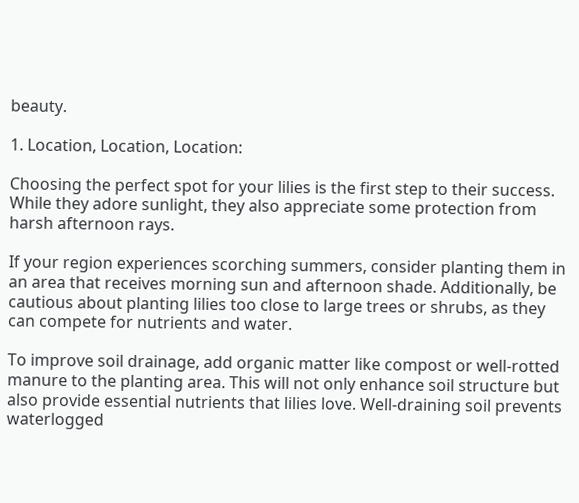beauty.

1. Location, Location, Location:

Choosing the perfect spot for your lilies is the first step to their success. While they adore sunlight, they also appreciate some protection from harsh afternoon rays.

If your region experiences scorching summers, consider planting them in an area that receives morning sun and afternoon shade. Additionally, be cautious about planting lilies too close to large trees or shrubs, as they can compete for nutrients and water.

To improve soil drainage, add organic matter like compost or well-rotted manure to the planting area. This will not only enhance soil structure but also provide essential nutrients that lilies love. Well-draining soil prevents waterlogged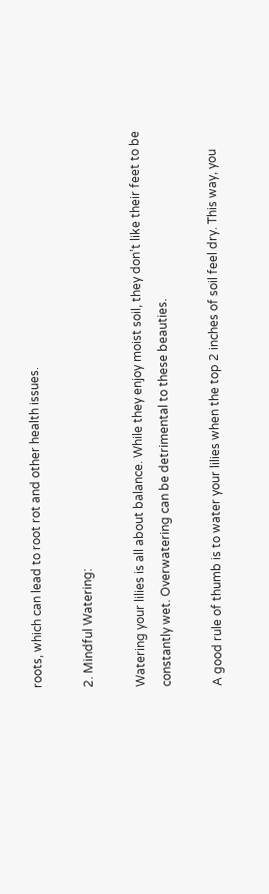roots, which can lead to root rot and other health issues.

2. Mindful Watering:

Watering your lilies is all about balance. While they enjoy moist soil, they don’t like their feet to be constantly wet. Overwatering can be detrimental to these beauties.

A good rule of thumb is to water your lilies when the top 2 inches of soil feel dry. This way, you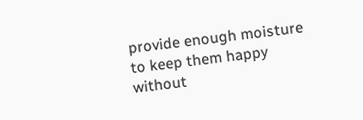provide enough moisture to keep them happy without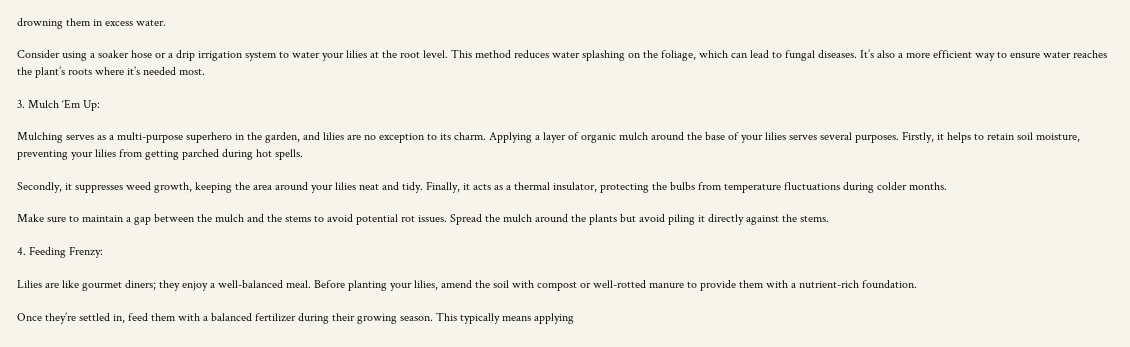drowning them in excess water.

Consider using a soaker hose or a drip irrigation system to water your lilies at the root level. This method reduces water splashing on the foliage, which can lead to fungal diseases. It’s also a more efficient way to ensure water reaches the plant’s roots where it’s needed most.

3. Mulch ‘Em Up:

Mulching serves as a multi-purpose superhero in the garden, and lilies are no exception to its charm. Applying a layer of organic mulch around the base of your lilies serves several purposes. Firstly, it helps to retain soil moisture, preventing your lilies from getting parched during hot spells.

Secondly, it suppresses weed growth, keeping the area around your lilies neat and tidy. Finally, it acts as a thermal insulator, protecting the bulbs from temperature fluctuations during colder months.

Make sure to maintain a gap between the mulch and the stems to avoid potential rot issues. Spread the mulch around the plants but avoid piling it directly against the stems.

4. Feeding Frenzy:

Lilies are like gourmet diners; they enjoy a well-balanced meal. Before planting your lilies, amend the soil with compost or well-rotted manure to provide them with a nutrient-rich foundation.

Once they’re settled in, feed them with a balanced fertilizer during their growing season. This typically means applying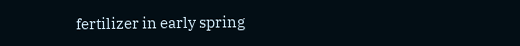fertilizer in early spring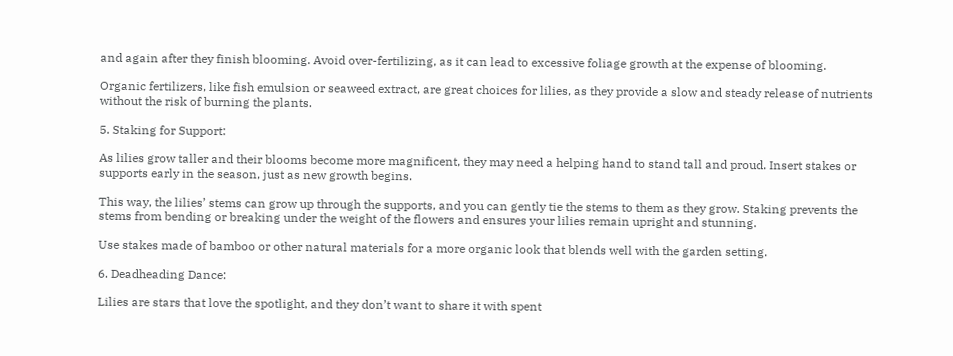and again after they finish blooming. Avoid over-fertilizing, as it can lead to excessive foliage growth at the expense of blooming.

Organic fertilizers, like fish emulsion or seaweed extract, are great choices for lilies, as they provide a slow and steady release of nutrients without the risk of burning the plants.

5. Staking for Support:

As lilies grow taller and their blooms become more magnificent, they may need a helping hand to stand tall and proud. Insert stakes or supports early in the season, just as new growth begins.

This way, the lilies’ stems can grow up through the supports, and you can gently tie the stems to them as they grow. Staking prevents the stems from bending or breaking under the weight of the flowers and ensures your lilies remain upright and stunning.

Use stakes made of bamboo or other natural materials for a more organic look that blends well with the garden setting.

6. Deadheading Dance:

Lilies are stars that love the spotlight, and they don’t want to share it with spent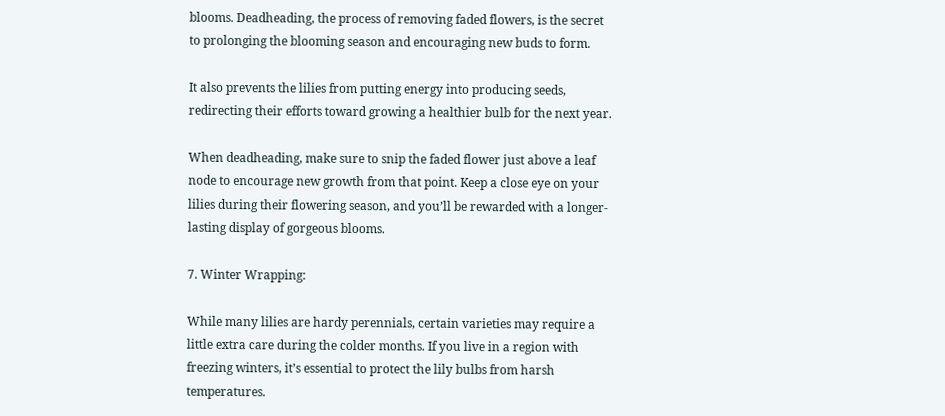blooms. Deadheading, the process of removing faded flowers, is the secret to prolonging the blooming season and encouraging new buds to form.

It also prevents the lilies from putting energy into producing seeds, redirecting their efforts toward growing a healthier bulb for the next year.

When deadheading, make sure to snip the faded flower just above a leaf node to encourage new growth from that point. Keep a close eye on your lilies during their flowering season, and you’ll be rewarded with a longer-lasting display of gorgeous blooms.

7. Winter Wrapping:

While many lilies are hardy perennials, certain varieties may require a little extra care during the colder months. If you live in a region with freezing winters, it’s essential to protect the lily bulbs from harsh temperatures.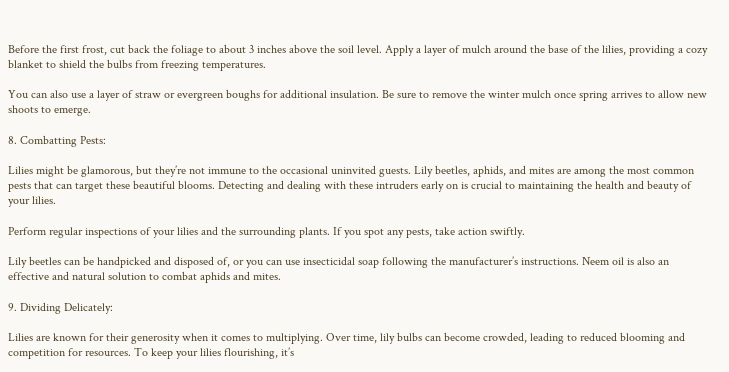Before the first frost, cut back the foliage to about 3 inches above the soil level. Apply a layer of mulch around the base of the lilies, providing a cozy blanket to shield the bulbs from freezing temperatures.

You can also use a layer of straw or evergreen boughs for additional insulation. Be sure to remove the winter mulch once spring arrives to allow new shoots to emerge.

8. Combatting Pests:

Lilies might be glamorous, but they’re not immune to the occasional uninvited guests. Lily beetles, aphids, and mites are among the most common pests that can target these beautiful blooms. Detecting and dealing with these intruders early on is crucial to maintaining the health and beauty of your lilies.

Perform regular inspections of your lilies and the surrounding plants. If you spot any pests, take action swiftly.

Lily beetles can be handpicked and disposed of, or you can use insecticidal soap following the manufacturer’s instructions. Neem oil is also an effective and natural solution to combat aphids and mites.

9. Dividing Delicately:

Lilies are known for their generosity when it comes to multiplying. Over time, lily bulbs can become crowded, leading to reduced blooming and competition for resources. To keep your lilies flourishing, it’s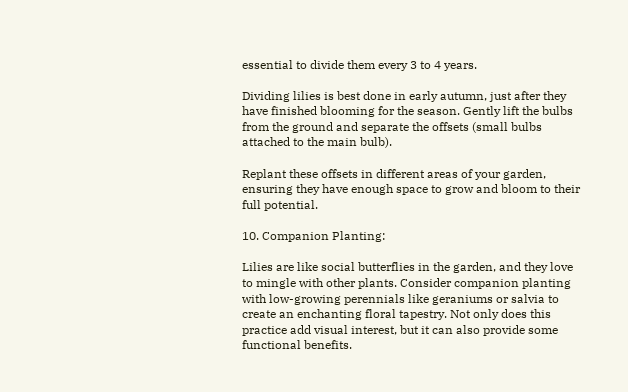essential to divide them every 3 to 4 years.

Dividing lilies is best done in early autumn, just after they have finished blooming for the season. Gently lift the bulbs from the ground and separate the offsets (small bulbs attached to the main bulb).

Replant these offsets in different areas of your garden, ensuring they have enough space to grow and bloom to their full potential.

10. Companion Planting:

Lilies are like social butterflies in the garden, and they love to mingle with other plants. Consider companion planting with low-growing perennials like geraniums or salvia to create an enchanting floral tapestry. Not only does this practice add visual interest, but it can also provide some functional benefits.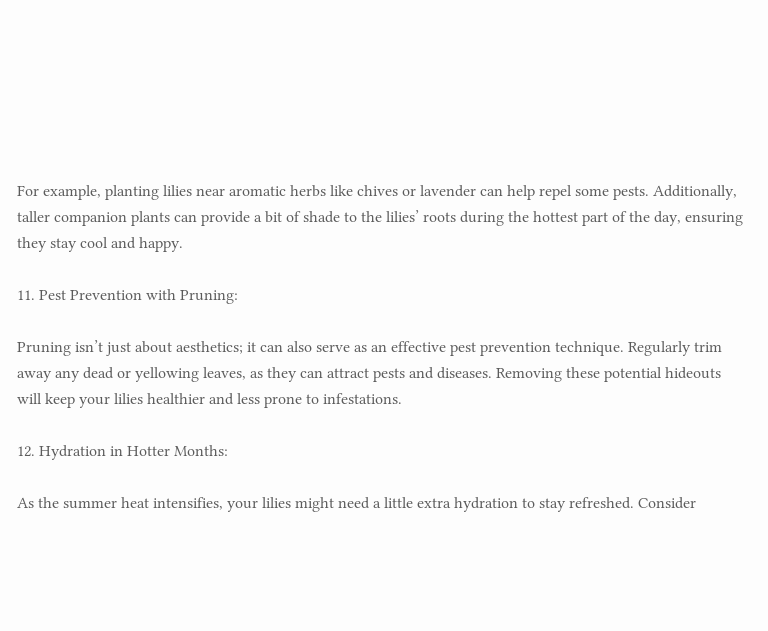For example, planting lilies near aromatic herbs like chives or lavender can help repel some pests. Additionally, taller companion plants can provide a bit of shade to the lilies’ roots during the hottest part of the day, ensuring they stay cool and happy.

11. Pest Prevention with Pruning:

Pruning isn’t just about aesthetics; it can also serve as an effective pest prevention technique. Regularly trim away any dead or yellowing leaves, as they can attract pests and diseases. Removing these potential hideouts will keep your lilies healthier and less prone to infestations.

12. Hydration in Hotter Months:

As the summer heat intensifies, your lilies might need a little extra hydration to stay refreshed. Consider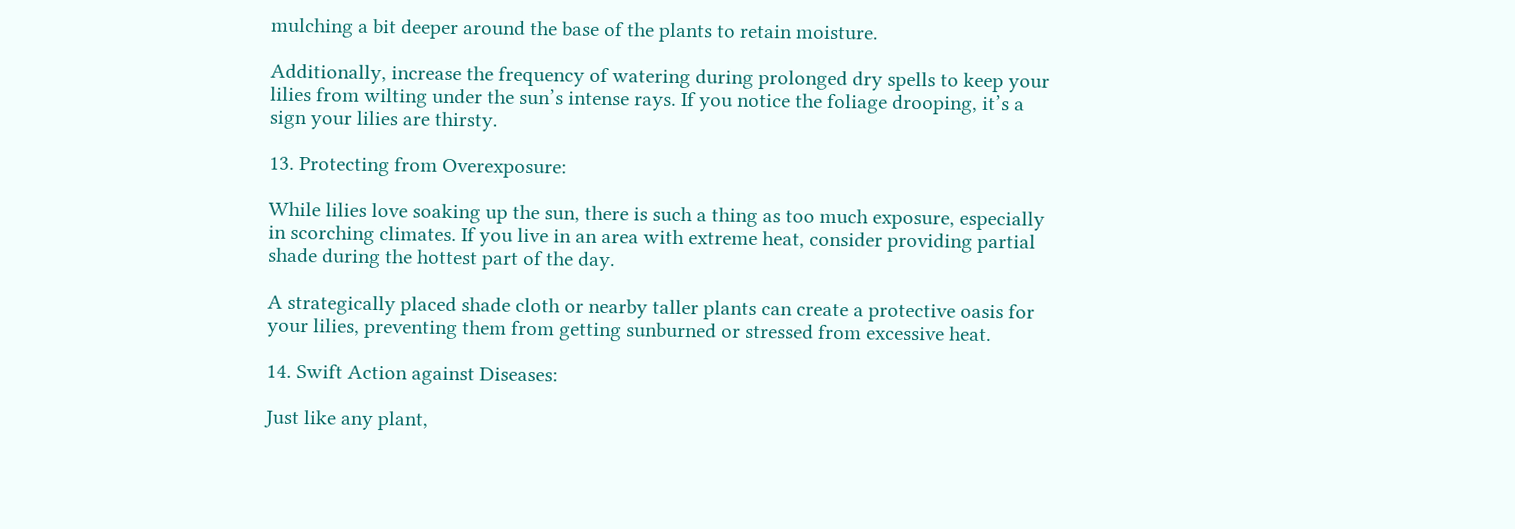mulching a bit deeper around the base of the plants to retain moisture.

Additionally, increase the frequency of watering during prolonged dry spells to keep your lilies from wilting under the sun’s intense rays. If you notice the foliage drooping, it’s a sign your lilies are thirsty.

13. Protecting from Overexposure:

While lilies love soaking up the sun, there is such a thing as too much exposure, especially in scorching climates. If you live in an area with extreme heat, consider providing partial shade during the hottest part of the day.

A strategically placed shade cloth or nearby taller plants can create a protective oasis for your lilies, preventing them from getting sunburned or stressed from excessive heat.

14. Swift Action against Diseases:

Just like any plant,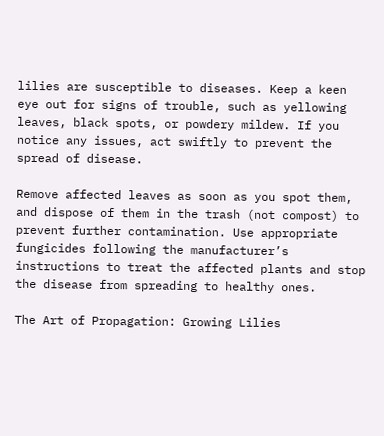lilies are susceptible to diseases. Keep a keen eye out for signs of trouble, such as yellowing leaves, black spots, or powdery mildew. If you notice any issues, act swiftly to prevent the spread of disease.

Remove affected leaves as soon as you spot them, and dispose of them in the trash (not compost) to prevent further contamination. Use appropriate fungicides following the manufacturer’s instructions to treat the affected plants and stop the disease from spreading to healthy ones.

The Art of Propagation: Growing Lilies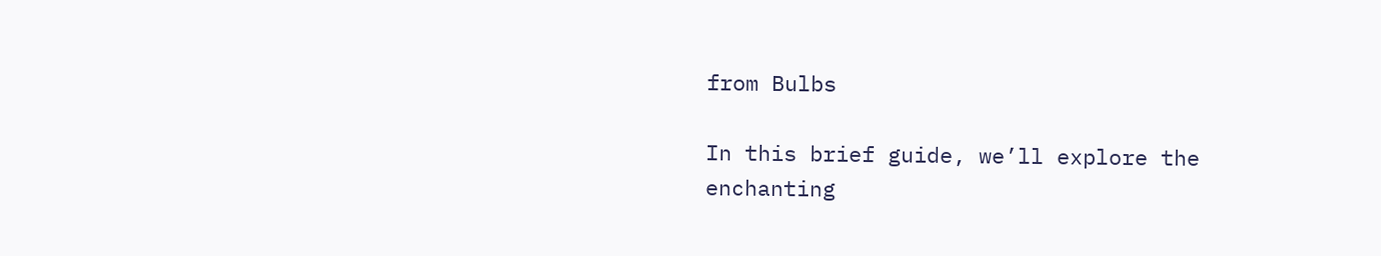from Bulbs

In this brief guide, we’ll explore the enchanting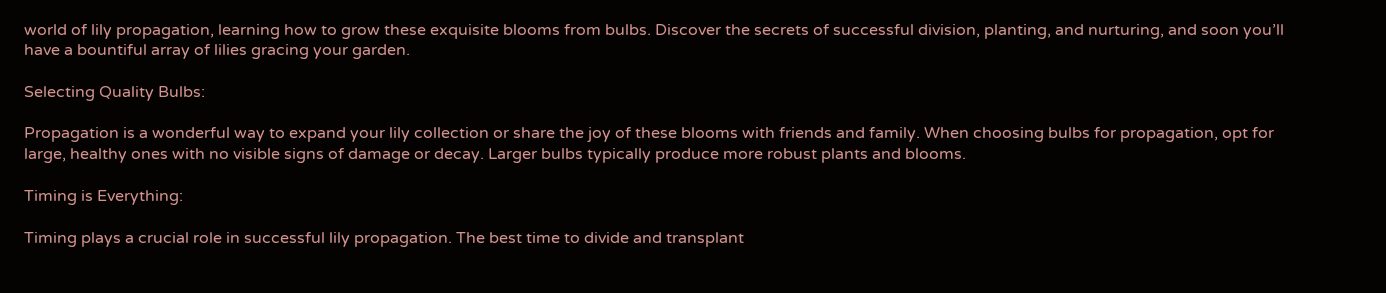world of lily propagation, learning how to grow these exquisite blooms from bulbs. Discover the secrets of successful division, planting, and nurturing, and soon you’ll have a bountiful array of lilies gracing your garden.

Selecting Quality Bulbs:

Propagation is a wonderful way to expand your lily collection or share the joy of these blooms with friends and family. When choosing bulbs for propagation, opt for large, healthy ones with no visible signs of damage or decay. Larger bulbs typically produce more robust plants and blooms.

Timing is Everything:

Timing plays a crucial role in successful lily propagation. The best time to divide and transplant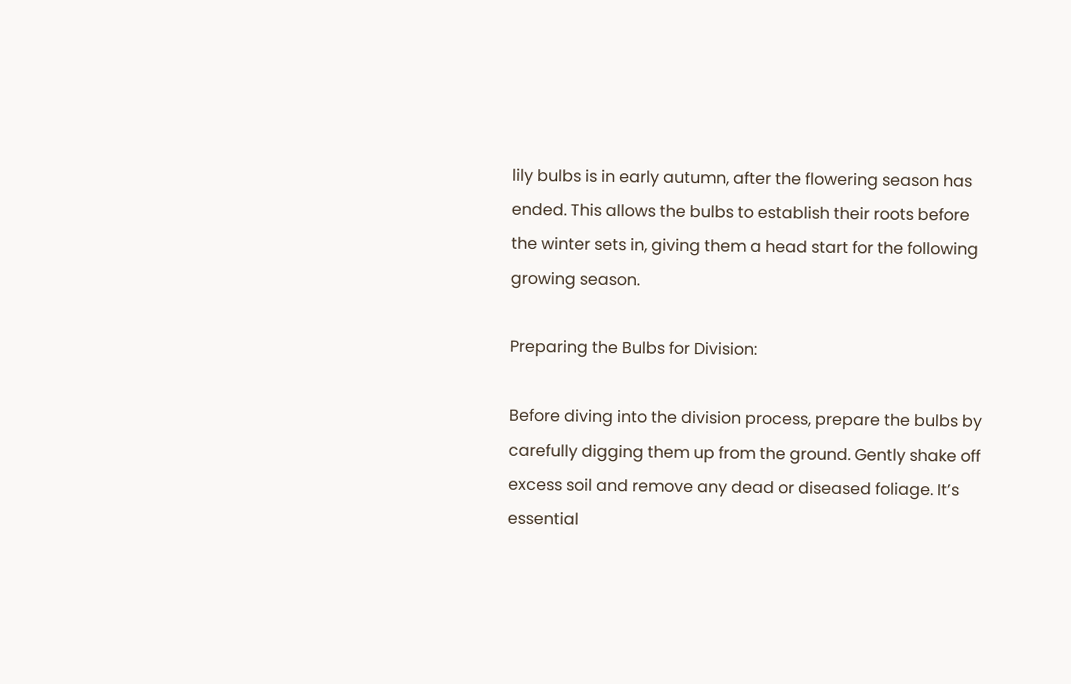lily bulbs is in early autumn, after the flowering season has ended. This allows the bulbs to establish their roots before the winter sets in, giving them a head start for the following growing season.

Preparing the Bulbs for Division:

Before diving into the division process, prepare the bulbs by carefully digging them up from the ground. Gently shake off excess soil and remove any dead or diseased foliage. It’s essential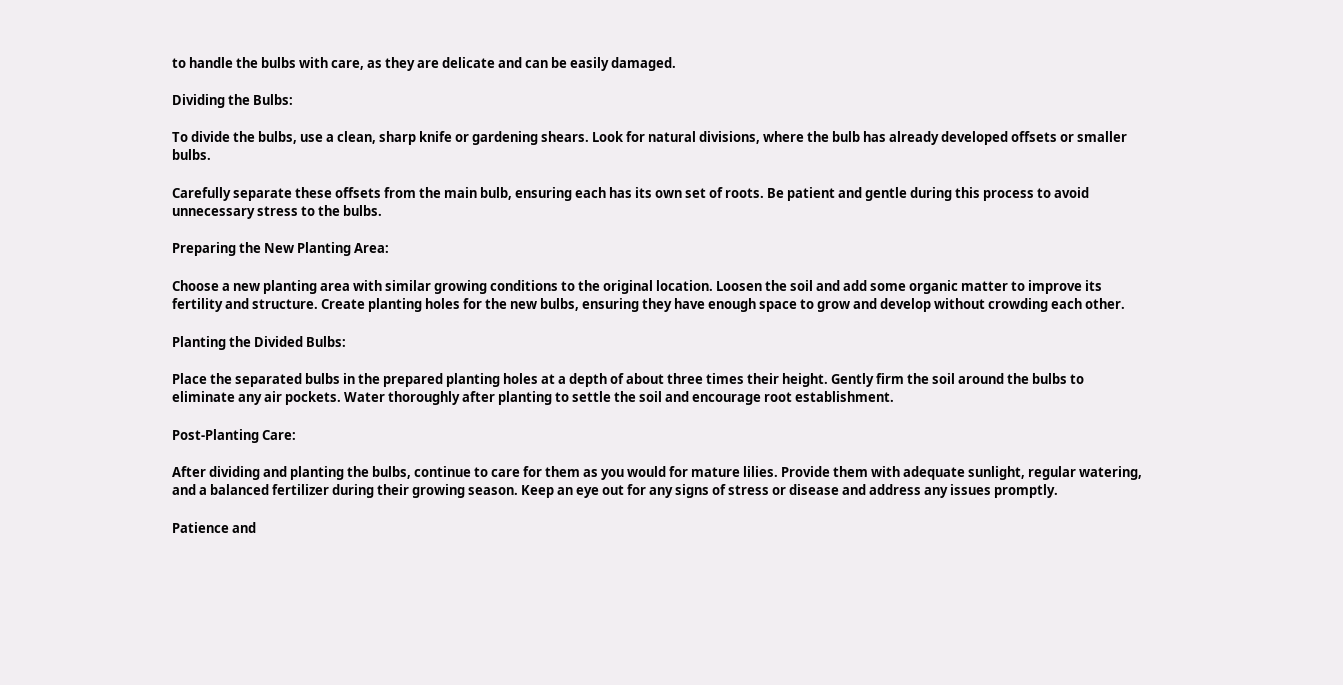to handle the bulbs with care, as they are delicate and can be easily damaged.

Dividing the Bulbs:

To divide the bulbs, use a clean, sharp knife or gardening shears. Look for natural divisions, where the bulb has already developed offsets or smaller bulbs.

Carefully separate these offsets from the main bulb, ensuring each has its own set of roots. Be patient and gentle during this process to avoid unnecessary stress to the bulbs.

Preparing the New Planting Area:

Choose a new planting area with similar growing conditions to the original location. Loosen the soil and add some organic matter to improve its fertility and structure. Create planting holes for the new bulbs, ensuring they have enough space to grow and develop without crowding each other.

Planting the Divided Bulbs:

Place the separated bulbs in the prepared planting holes at a depth of about three times their height. Gently firm the soil around the bulbs to eliminate any air pockets. Water thoroughly after planting to settle the soil and encourage root establishment.

Post-Planting Care:

After dividing and planting the bulbs, continue to care for them as you would for mature lilies. Provide them with adequate sunlight, regular watering, and a balanced fertilizer during their growing season. Keep an eye out for any signs of stress or disease and address any issues promptly.

Patience and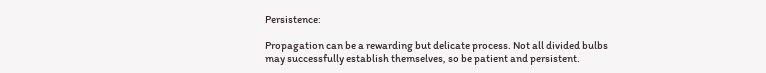Persistence:

Propagation can be a rewarding but delicate process. Not all divided bulbs may successfully establish themselves, so be patient and persistent.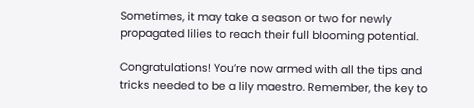Sometimes, it may take a season or two for newly propagated lilies to reach their full blooming potential.

Congratulations! You’re now armed with all the tips and tricks needed to be a lily maestro. Remember, the key to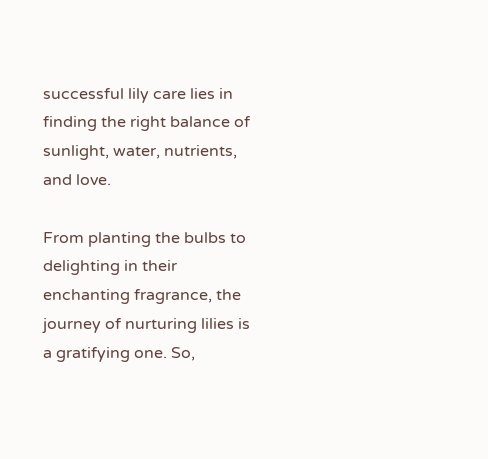successful lily care lies in finding the right balance of sunlight, water, nutrients, and love.

From planting the bulbs to delighting in their enchanting fragrance, the journey of nurturing lilies is a gratifying one. So,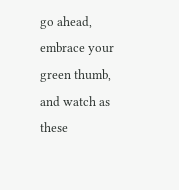go ahead, embrace your green thumb, and watch as these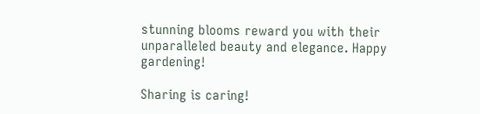stunning blooms reward you with their unparalleled beauty and elegance. Happy gardening!

Sharing is caring!